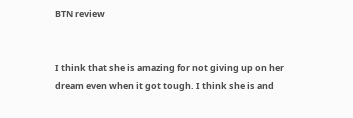BTN review


I think that she is amazing for not giving up on her dream even when it got tough. I think she is and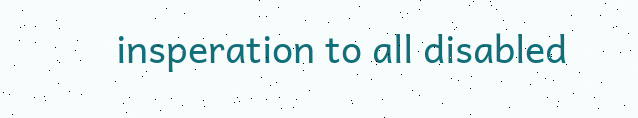insperation to all disabled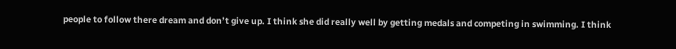people to follow there dream and don’t give up. I think she did really well by getting medals and competing in swimming. I think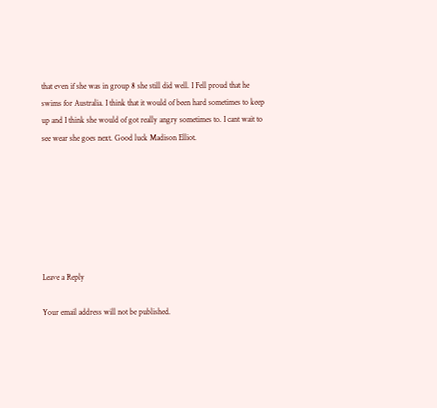that even if she was in group 8 she still did well. I Fell proud that he swims for Australia. I think that it would of been hard sometimes to keep up and I think she would of got really angry sometimes to. I cant wait to see wear she goes next. Good luck Madison Elliot.







Leave a Reply

Your email address will not be published.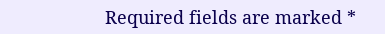Required fields are marked *